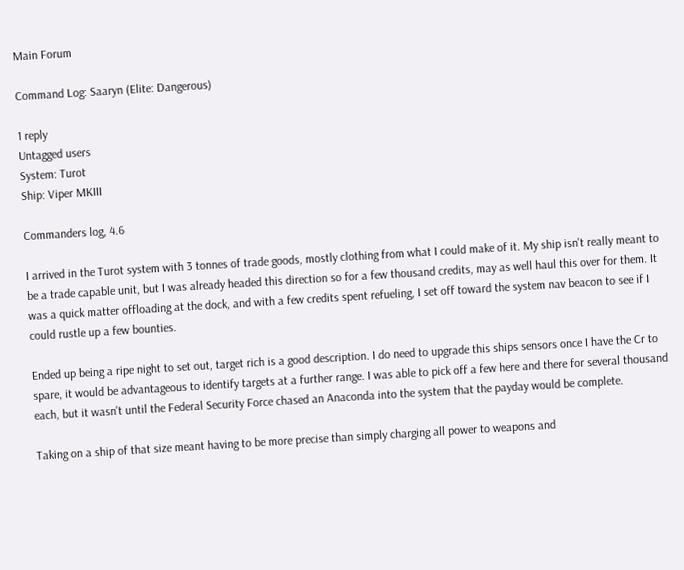Main Forum

Command Log: Saaryn (Elite: Dangerous)

1 reply
Untagged users
System: Turot
Ship: Viper MKIII

Commanders log, 4.6

I arrived in the Turot system with 3 tonnes of trade goods, mostly clothing from what I could make of it. My ship isn't really meant to be a trade capable unit, but I was already headed this direction so for a few thousand credits, may as well haul this over for them. It was a quick matter offloading at the dock, and with a few credits spent refueling, I set off toward the system nav beacon to see if I could rustle up a few bounties.

Ended up being a ripe night to set out, target rich is a good description. I do need to upgrade this ships sensors once I have the Cr to spare, it would be advantageous to identify targets at a further range. I was able to pick off a few here and there for several thousand each, but it wasn't until the Federal Security Force chased an Anaconda into the system that the payday would be complete.

Taking on a ship of that size meant having to be more precise than simply charging all power to weapons and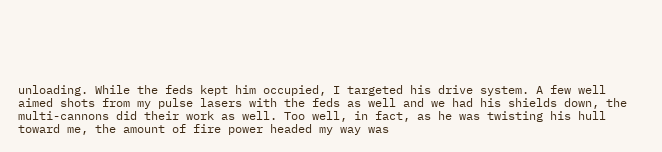unloading. While the feds kept him occupied, I targeted his drive system. A few well aimed shots from my pulse lasers with the feds as well and we had his shields down, the multi-cannons did their work as well. Too well, in fact, as he was twisting his hull toward me, the amount of fire power headed my way was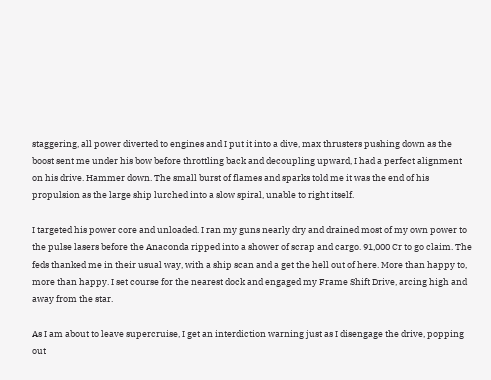staggering, all power diverted to engines and I put it into a dive, max thrusters pushing down as the boost sent me under his bow before throttling back and decoupling upward, I had a perfect alignment on his drive. Hammer down. The small burst of flames and sparks told me it was the end of his propulsion as the large ship lurched into a slow spiral, unable to right itself.

I targeted his power core and unloaded. I ran my guns nearly dry and drained most of my own power to the pulse lasers before the Anaconda ripped into a shower of scrap and cargo. 91,000 Cr to go claim. The feds thanked me in their usual way, with a ship scan and a get the hell out of here. More than happy to, more than happy. I set course for the nearest dock and engaged my Frame Shift Drive, arcing high and away from the star.

As I am about to leave supercruise, I get an interdiction warning just as I disengage the drive, popping out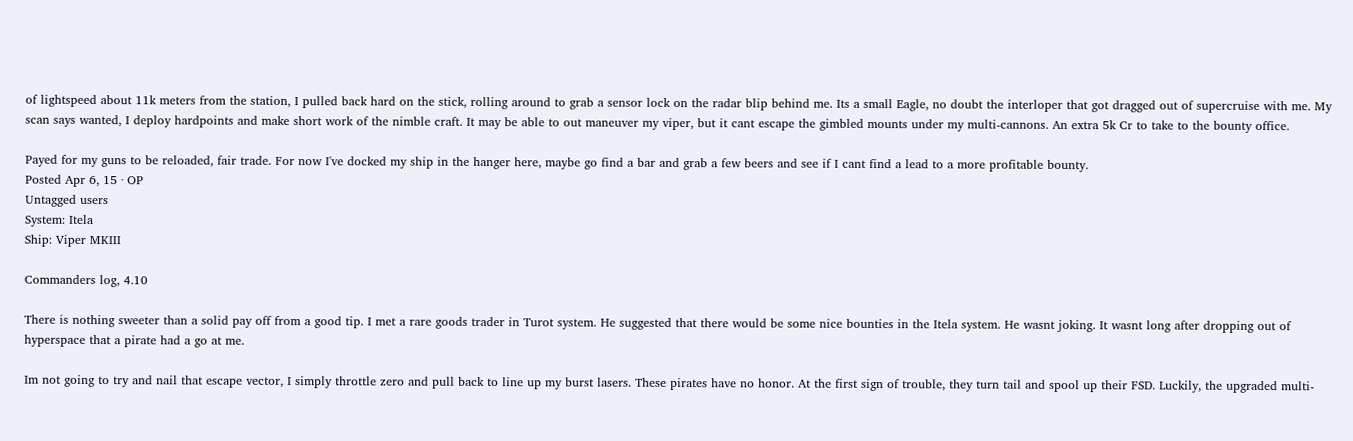of lightspeed about 11k meters from the station, I pulled back hard on the stick, rolling around to grab a sensor lock on the radar blip behind me. Its a small Eagle, no doubt the interloper that got dragged out of supercruise with me. My scan says wanted, I deploy hardpoints and make short work of the nimble craft. It may be able to out maneuver my viper, but it cant escape the gimbled mounts under my multi-cannons. An extra 5k Cr to take to the bounty office.

Payed for my guns to be reloaded, fair trade. For now I've docked my ship in the hanger here, maybe go find a bar and grab a few beers and see if I cant find a lead to a more profitable bounty.
Posted Apr 6, 15 · OP
Untagged users
System: Itela
Ship: Viper MKIII

Commanders log, 4.10

There is nothing sweeter than a solid pay off from a good tip. I met a rare goods trader in Turot system. He suggested that there would be some nice bounties in the Itela system. He wasnt joking. It wasnt long after dropping out of hyperspace that a pirate had a go at me.

Im not going to try and nail that escape vector, I simply throttle zero and pull back to line up my burst lasers. These pirates have no honor. At the first sign of trouble, they turn tail and spool up their FSD. Luckily, the upgraded multi-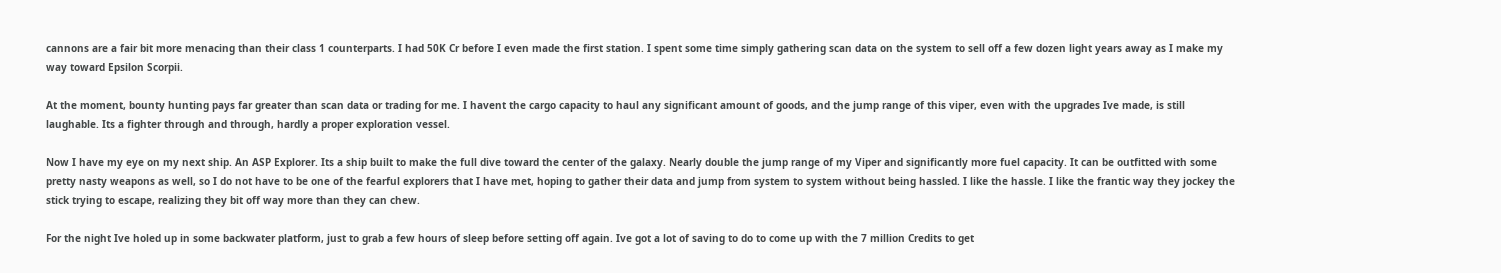cannons are a fair bit more menacing than their class 1 counterparts. I had 50K Cr before I even made the first station. I spent some time simply gathering scan data on the system to sell off a few dozen light years away as I make my way toward Epsilon Scorpii.

At the moment, bounty hunting pays far greater than scan data or trading for me. I havent the cargo capacity to haul any significant amount of goods, and the jump range of this viper, even with the upgrades Ive made, is still laughable. Its a fighter through and through, hardly a proper exploration vessel.

Now I have my eye on my next ship. An ASP Explorer. Its a ship built to make the full dive toward the center of the galaxy. Nearly double the jump range of my Viper and significantly more fuel capacity. It can be outfitted with some pretty nasty weapons as well, so I do not have to be one of the fearful explorers that I have met, hoping to gather their data and jump from system to system without being hassled. I like the hassle. I like the frantic way they jockey the stick trying to escape, realizing they bit off way more than they can chew.

For the night Ive holed up in some backwater platform, just to grab a few hours of sleep before setting off again. Ive got a lot of saving to do to come up with the 7 million Credits to get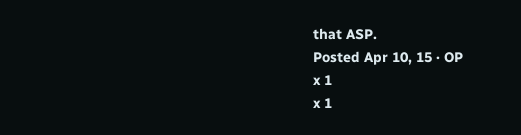that ASP.
Posted Apr 10, 15 · OP
x 1
x 1